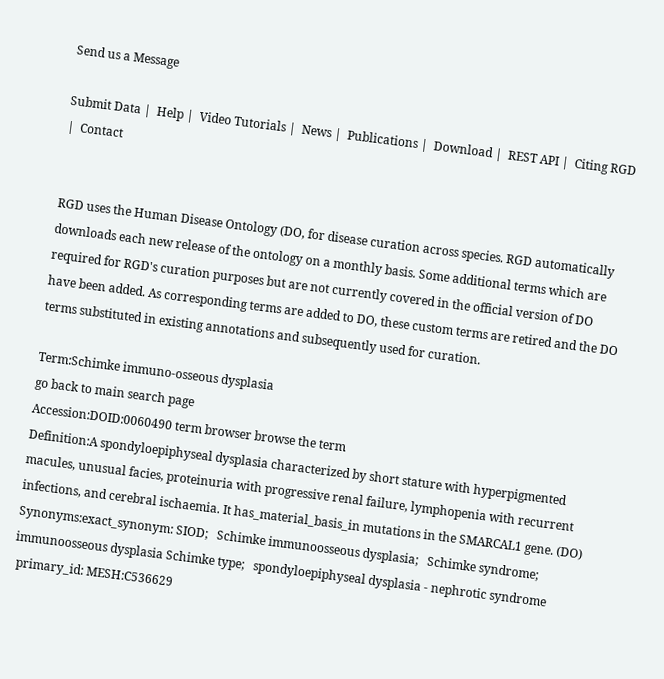Send us a Message

Submit Data |  Help |  Video Tutorials |  News |  Publications |  Download |  REST API |  Citing RGD |  Contact


RGD uses the Human Disease Ontology (DO, for disease curation across species. RGD automatically downloads each new release of the ontology on a monthly basis. Some additional terms which are required for RGD's curation purposes but are not currently covered in the official version of DO have been added. As corresponding terms are added to DO, these custom terms are retired and the DO terms substituted in existing annotations and subsequently used for curation.

Term:Schimke immuno-osseous dysplasia
go back to main search page
Accession:DOID:0060490 term browser browse the term
Definition:A spondyloepiphyseal dysplasia characterized by short stature with hyperpigmented macules, unusual facies, proteinuria with progressive renal failure, lymphopenia with recurrent infections, and cerebral ischaemia. It has_material_basis_in mutations in the SMARCAL1 gene. (DO)
Synonyms:exact_synonym: SIOD;   Schimke immunoosseous dysplasia;   Schimke syndrome;   immunoosseous dysplasia Schimke type;   spondyloepiphyseal dysplasia - nephrotic syndrome
 primary_id: MESH:C536629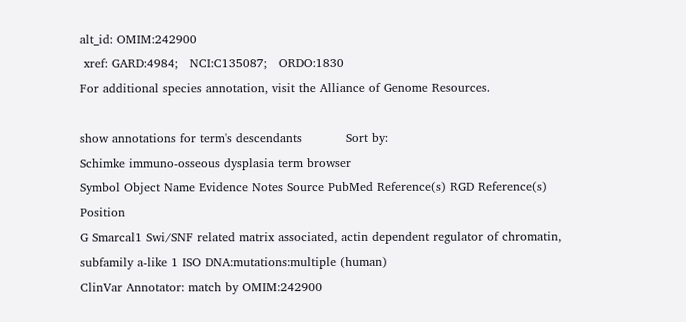alt_id: OMIM:242900
 xref: GARD:4984;   NCI:C135087;   ORDO:1830
For additional species annotation, visit the Alliance of Genome Resources.

show annotations for term's descendants           Sort by:
Schimke immuno-osseous dysplasia term browser
Symbol Object Name Evidence Notes Source PubMed Reference(s) RGD Reference(s) Position
G Smarcal1 Swi/SNF related matrix associated, actin dependent regulator of chromatin, subfamily a-like 1 ISO DNA:mutations:multiple (human)
ClinVar Annotator: match by OMIM:242900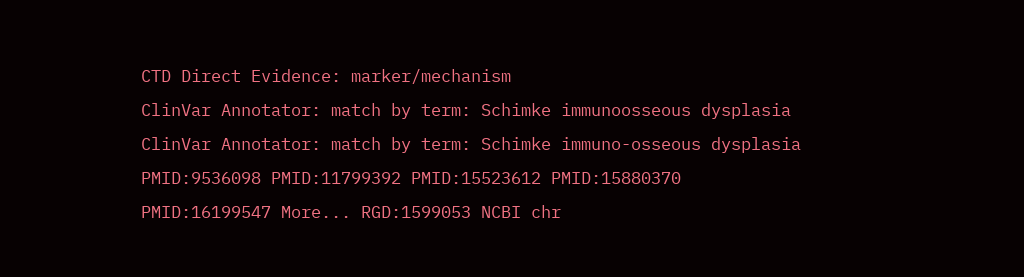CTD Direct Evidence: marker/mechanism
ClinVar Annotator: match by term: Schimke immunoosseous dysplasia
ClinVar Annotator: match by term: Schimke immuno-osseous dysplasia
PMID:9536098 PMID:11799392 PMID:15523612 PMID:15880370 PMID:16199547 More... RGD:1599053 NCBI chr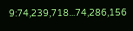9:74,239,718...74,286,156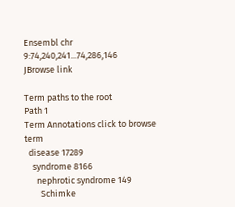Ensembl chr 9:74,240,241...74,286,146
JBrowse link

Term paths to the root
Path 1
Term Annotations click to browse term
  disease 17289
    syndrome 8166
      nephrotic syndrome 149
        Schimke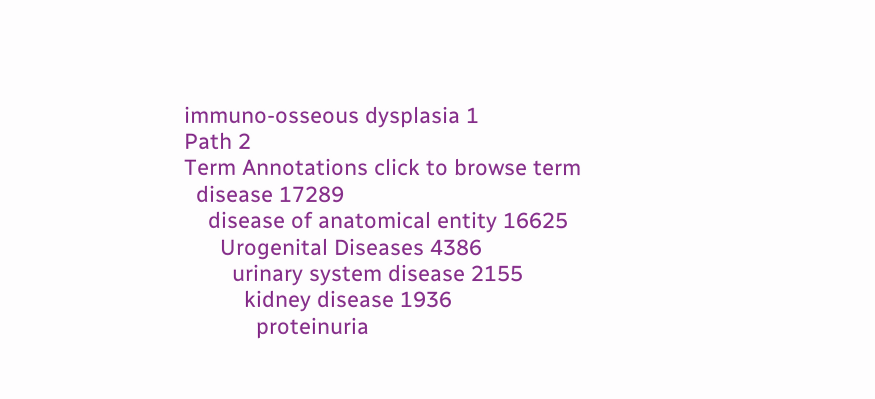immuno-osseous dysplasia 1
Path 2
Term Annotations click to browse term
  disease 17289
    disease of anatomical entity 16625
      Urogenital Diseases 4386
        urinary system disease 2155
          kidney disease 1936
            proteinuria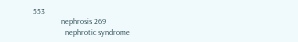553
              nephrosis 269
                nephrotic syndrome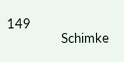149
                  Schimke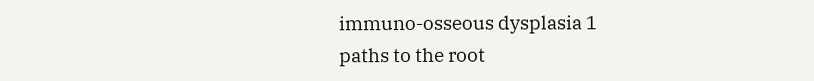immuno-osseous dysplasia 1
paths to the root